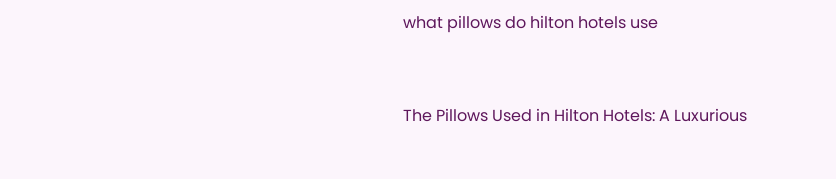what pillows do hilton hotels use


The Pillows Used in Hilton Hotels: A Luxurious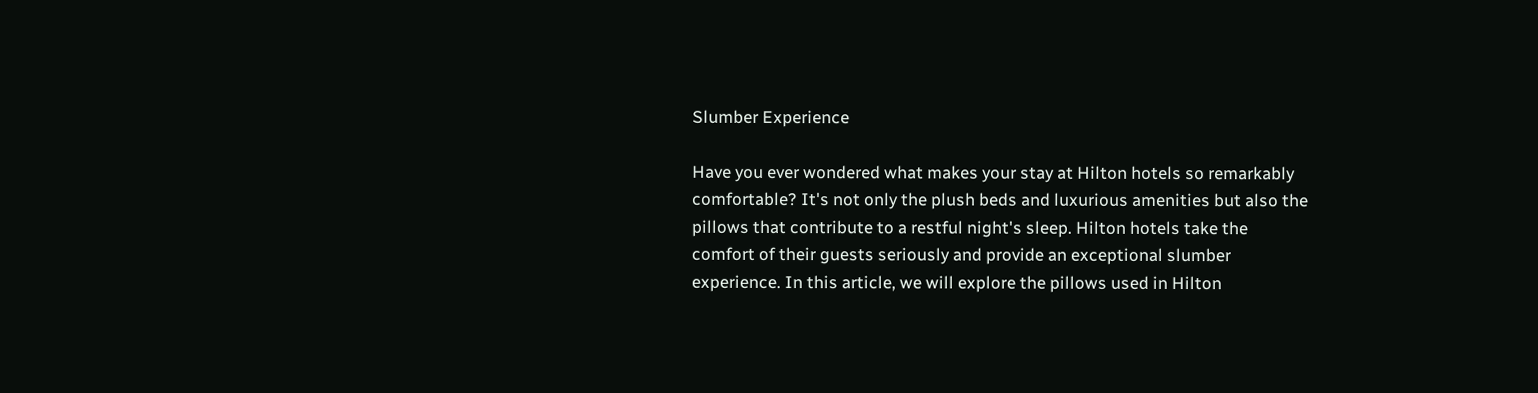Slumber Experience

Have you ever wondered what makes your stay at Hilton hotels so remarkably comfortable? It's not only the plush beds and luxurious amenities but also the pillows that contribute to a restful night's sleep. Hilton hotels take the comfort of their guests seriously and provide an exceptional slumber experience. In this article, we will explore the pillows used in Hilton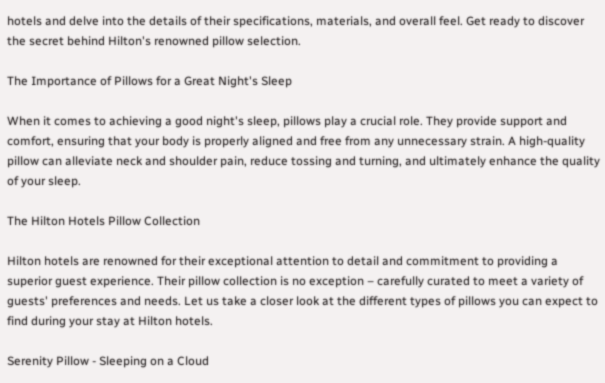hotels and delve into the details of their specifications, materials, and overall feel. Get ready to discover the secret behind Hilton's renowned pillow selection.

The Importance of Pillows for a Great Night's Sleep

When it comes to achieving a good night's sleep, pillows play a crucial role. They provide support and comfort, ensuring that your body is properly aligned and free from any unnecessary strain. A high-quality pillow can alleviate neck and shoulder pain, reduce tossing and turning, and ultimately enhance the quality of your sleep.

The Hilton Hotels Pillow Collection

Hilton hotels are renowned for their exceptional attention to detail and commitment to providing a superior guest experience. Their pillow collection is no exception – carefully curated to meet a variety of guests' preferences and needs. Let us take a closer look at the different types of pillows you can expect to find during your stay at Hilton hotels.

Serenity Pillow - Sleeping on a Cloud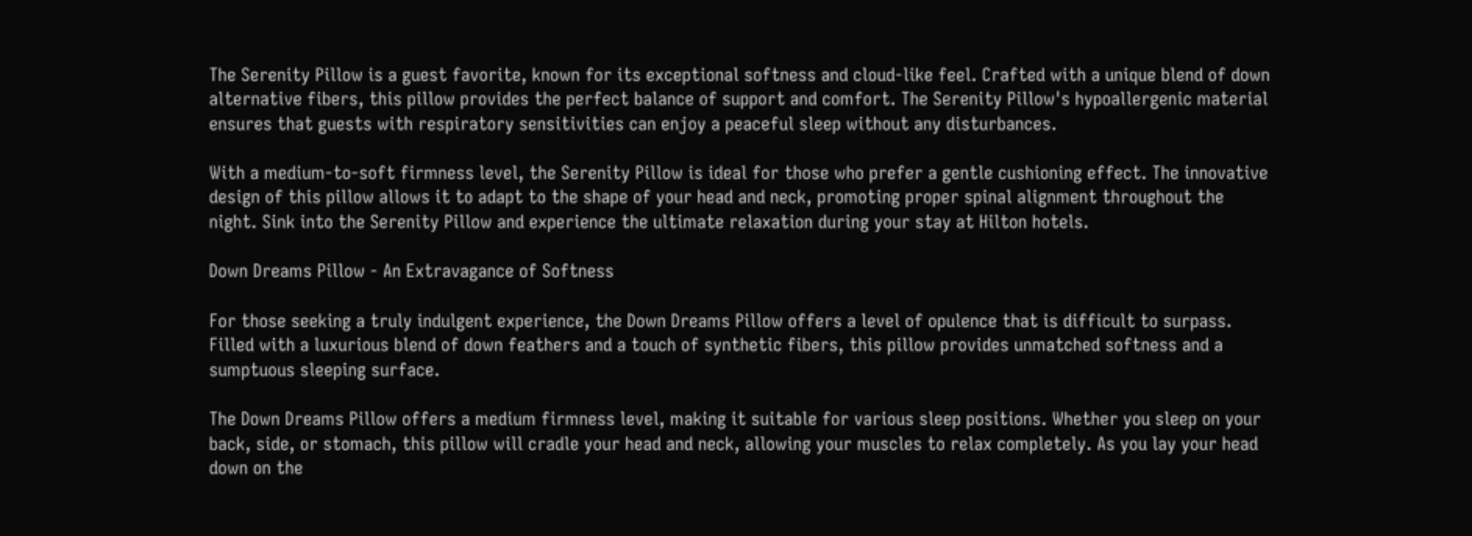The Serenity Pillow is a guest favorite, known for its exceptional softness and cloud-like feel. Crafted with a unique blend of down alternative fibers, this pillow provides the perfect balance of support and comfort. The Serenity Pillow's hypoallergenic material ensures that guests with respiratory sensitivities can enjoy a peaceful sleep without any disturbances.

With a medium-to-soft firmness level, the Serenity Pillow is ideal for those who prefer a gentle cushioning effect. The innovative design of this pillow allows it to adapt to the shape of your head and neck, promoting proper spinal alignment throughout the night. Sink into the Serenity Pillow and experience the ultimate relaxation during your stay at Hilton hotels.

Down Dreams Pillow - An Extravagance of Softness

For those seeking a truly indulgent experience, the Down Dreams Pillow offers a level of opulence that is difficult to surpass. Filled with a luxurious blend of down feathers and a touch of synthetic fibers, this pillow provides unmatched softness and a sumptuous sleeping surface.

The Down Dreams Pillow offers a medium firmness level, making it suitable for various sleep positions. Whether you sleep on your back, side, or stomach, this pillow will cradle your head and neck, allowing your muscles to relax completely. As you lay your head down on the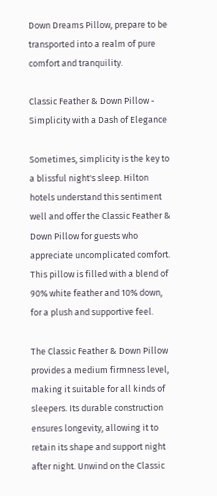Down Dreams Pillow, prepare to be transported into a realm of pure comfort and tranquility.

Classic Feather & Down Pillow - Simplicity with a Dash of Elegance

Sometimes, simplicity is the key to a blissful night's sleep. Hilton hotels understand this sentiment well and offer the Classic Feather & Down Pillow for guests who appreciate uncomplicated comfort. This pillow is filled with a blend of 90% white feather and 10% down, for a plush and supportive feel.

The Classic Feather & Down Pillow provides a medium firmness level, making it suitable for all kinds of sleepers. Its durable construction ensures longevity, allowing it to retain its shape and support night after night. Unwind on the Classic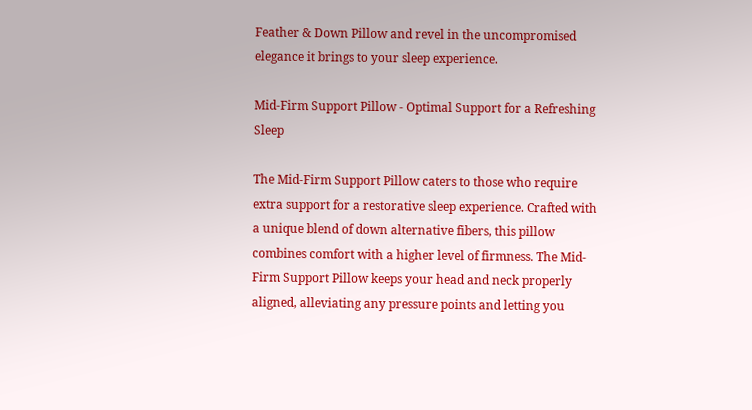Feather & Down Pillow and revel in the uncompromised elegance it brings to your sleep experience.

Mid-Firm Support Pillow - Optimal Support for a Refreshing Sleep

The Mid-Firm Support Pillow caters to those who require extra support for a restorative sleep experience. Crafted with a unique blend of down alternative fibers, this pillow combines comfort with a higher level of firmness. The Mid-Firm Support Pillow keeps your head and neck properly aligned, alleviating any pressure points and letting you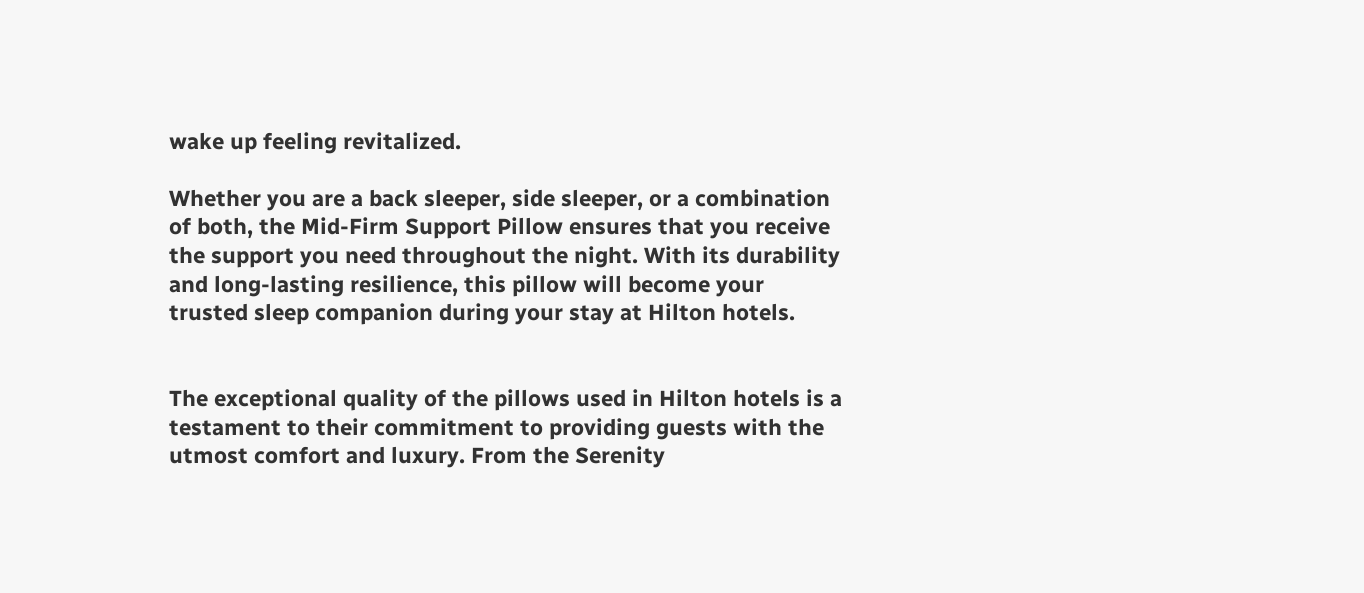wake up feeling revitalized.

Whether you are a back sleeper, side sleeper, or a combination of both, the Mid-Firm Support Pillow ensures that you receive the support you need throughout the night. With its durability and long-lasting resilience, this pillow will become your trusted sleep companion during your stay at Hilton hotels.


The exceptional quality of the pillows used in Hilton hotels is a testament to their commitment to providing guests with the utmost comfort and luxury. From the Serenity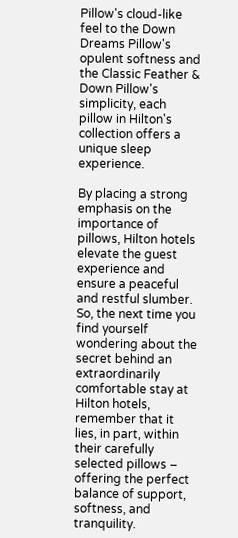Pillow's cloud-like feel to the Down Dreams Pillow's opulent softness and the Classic Feather & Down Pillow's simplicity, each pillow in Hilton's collection offers a unique sleep experience.

By placing a strong emphasis on the importance of pillows, Hilton hotels elevate the guest experience and ensure a peaceful and restful slumber. So, the next time you find yourself wondering about the secret behind an extraordinarily comfortable stay at Hilton hotels, remember that it lies, in part, within their carefully selected pillows – offering the perfect balance of support, softness, and tranquility.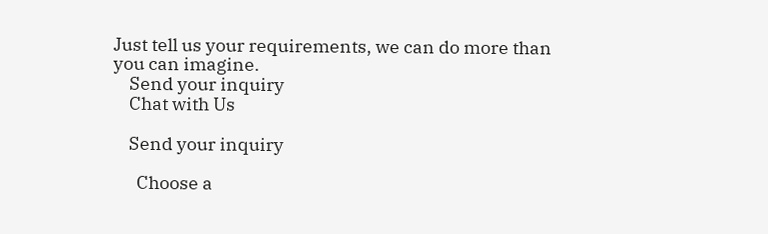Just tell us your requirements, we can do more than you can imagine.
    Send your inquiry
    Chat with Us

    Send your inquiry

      Choose a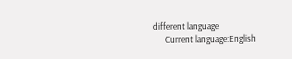different language
      Current language:English